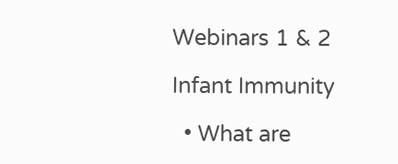Webinars 1 & 2

Infant Immunity

  • What are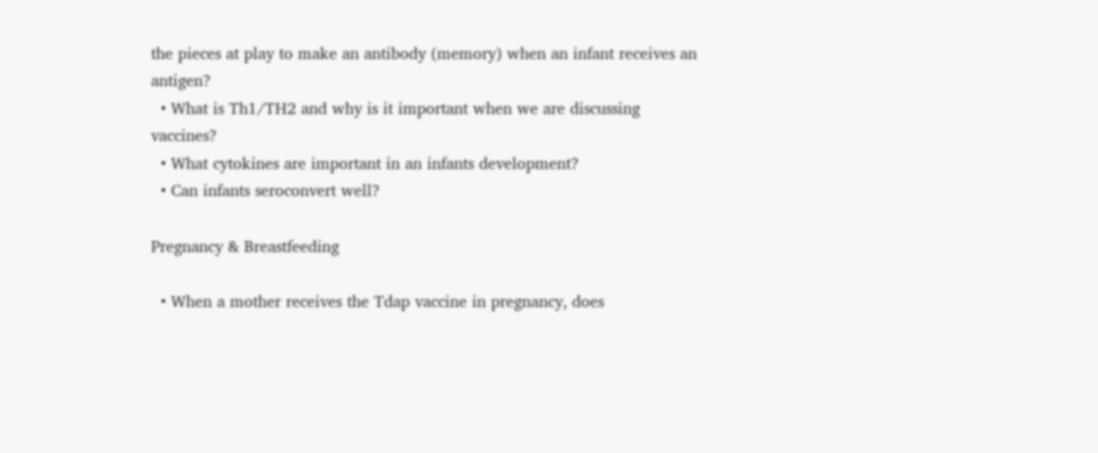the pieces at play to make an antibody (memory) when an infant receives an antigen?
  • What is Th1/TH2 and why is it important when we are discussing vaccines?
  • What cytokines are important in an infants development?
  • Can infants seroconvert well?

Pregnancy & Breastfeeding

  • When a mother receives the Tdap vaccine in pregnancy, does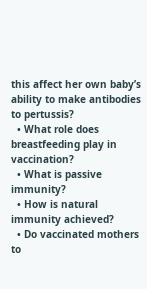this affect her own baby’s ability to make antibodies to pertussis?
  • What role does breastfeeding play in vaccination?
  • What is passive immunity?
  • How is natural immunity achieved?
  • Do vaccinated mothers to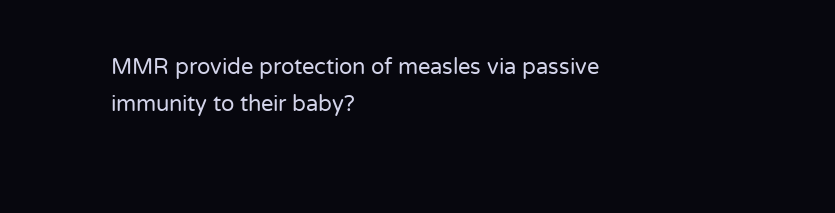MMR provide protection of measles via passive immunity to their baby?